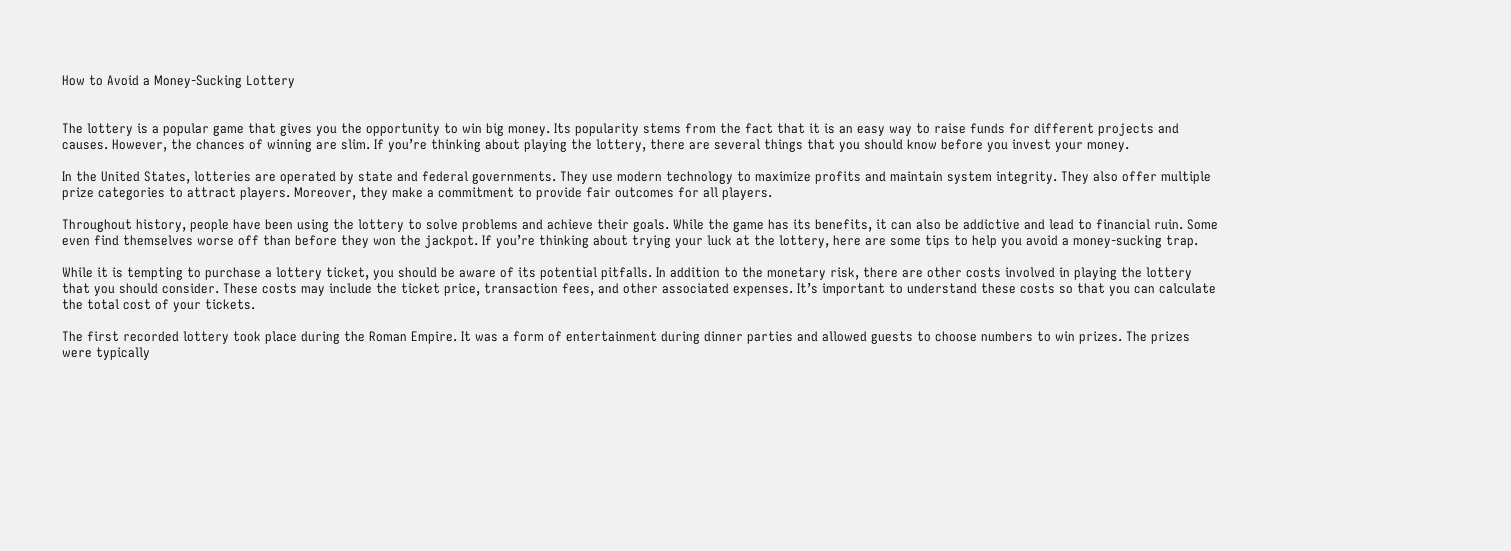How to Avoid a Money-Sucking Lottery


The lottery is a popular game that gives you the opportunity to win big money. Its popularity stems from the fact that it is an easy way to raise funds for different projects and causes. However, the chances of winning are slim. If you’re thinking about playing the lottery, there are several things that you should know before you invest your money.

In the United States, lotteries are operated by state and federal governments. They use modern technology to maximize profits and maintain system integrity. They also offer multiple prize categories to attract players. Moreover, they make a commitment to provide fair outcomes for all players.

Throughout history, people have been using the lottery to solve problems and achieve their goals. While the game has its benefits, it can also be addictive and lead to financial ruin. Some even find themselves worse off than before they won the jackpot. If you’re thinking about trying your luck at the lottery, here are some tips to help you avoid a money-sucking trap.

While it is tempting to purchase a lottery ticket, you should be aware of its potential pitfalls. In addition to the monetary risk, there are other costs involved in playing the lottery that you should consider. These costs may include the ticket price, transaction fees, and other associated expenses. It’s important to understand these costs so that you can calculate the total cost of your tickets.

The first recorded lottery took place during the Roman Empire. It was a form of entertainment during dinner parties and allowed guests to choose numbers to win prizes. The prizes were typically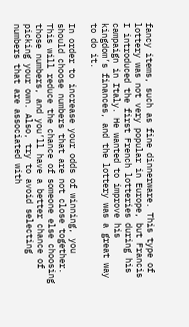fancy items, such as fine dinnerware. This type of lottery was not very popular in Europe, but Francis I introduced the first French lotteries during his campaign in Italy. He wanted to improve his kingdom’s finances, and the lottery was a great way to do it.

In order to increase your odds of winning, you should choose numbers that are not close together. This will reduce the chance of someone else choosing those numbers, and you’ll have a better chance of picking your own. Also, try to avoid selecting numbers that are associated with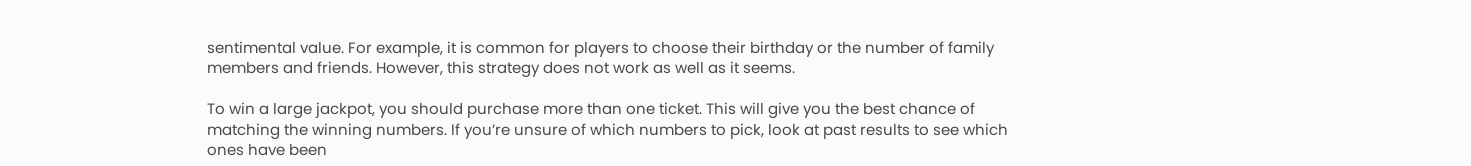sentimental value. For example, it is common for players to choose their birthday or the number of family members and friends. However, this strategy does not work as well as it seems.

To win a large jackpot, you should purchase more than one ticket. This will give you the best chance of matching the winning numbers. If you’re unsure of which numbers to pick, look at past results to see which ones have been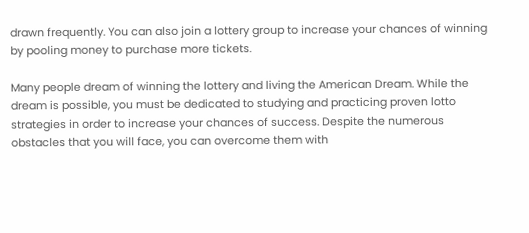drawn frequently. You can also join a lottery group to increase your chances of winning by pooling money to purchase more tickets.

Many people dream of winning the lottery and living the American Dream. While the dream is possible, you must be dedicated to studying and practicing proven lotto strategies in order to increase your chances of success. Despite the numerous obstacles that you will face, you can overcome them with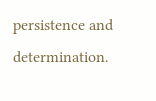persistence and determination.